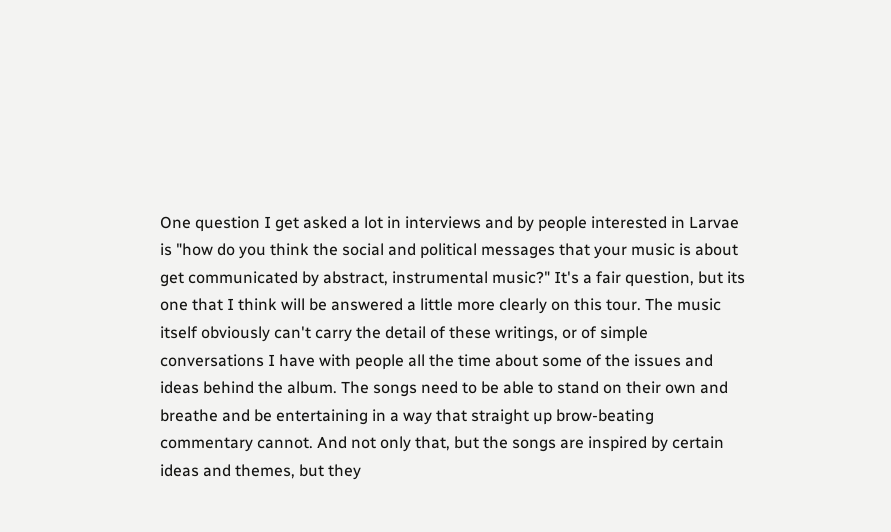One question I get asked a lot in interviews and by people interested in Larvae is "how do you think the social and political messages that your music is about get communicated by abstract, instrumental music?" It's a fair question, but its one that I think will be answered a little more clearly on this tour. The music itself obviously can't carry the detail of these writings, or of simple conversations I have with people all the time about some of the issues and ideas behind the album. The songs need to be able to stand on their own and breathe and be entertaining in a way that straight up brow-beating commentary cannot. And not only that, but the songs are inspired by certain ideas and themes, but they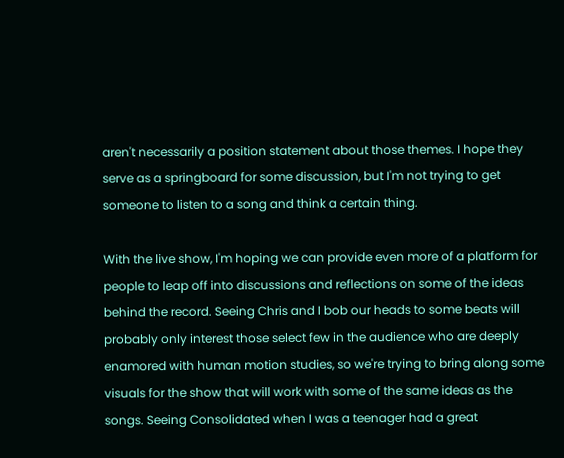aren't necessarily a position statement about those themes. I hope they serve as a springboard for some discussion, but I'm not trying to get someone to listen to a song and think a certain thing.

With the live show, I'm hoping we can provide even more of a platform for people to leap off into discussions and reflections on some of the ideas behind the record. Seeing Chris and I bob our heads to some beats will probably only interest those select few in the audience who are deeply enamored with human motion studies, so we're trying to bring along some visuals for the show that will work with some of the same ideas as the songs. Seeing Consolidated when I was a teenager had a great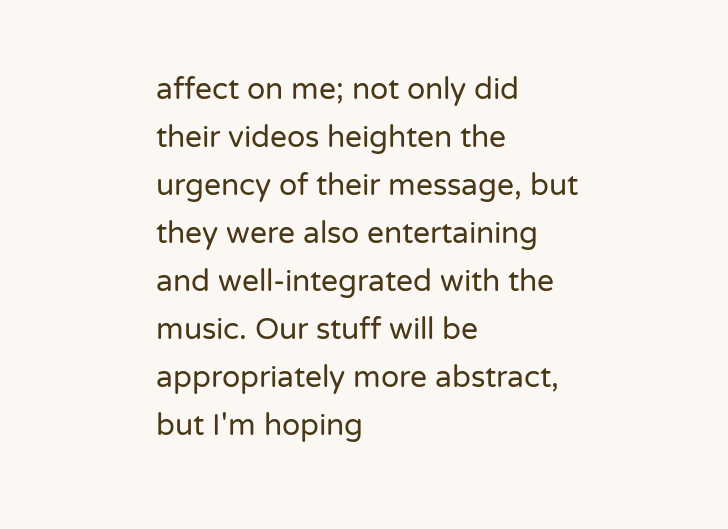affect on me; not only did their videos heighten the urgency of their message, but they were also entertaining and well-integrated with the music. Our stuff will be appropriately more abstract, but I'm hoping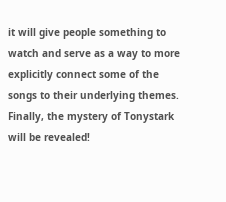it will give people something to watch and serve as a way to more explicitly connect some of the songs to their underlying themes. Finally, the mystery of Tonystark will be revealed!